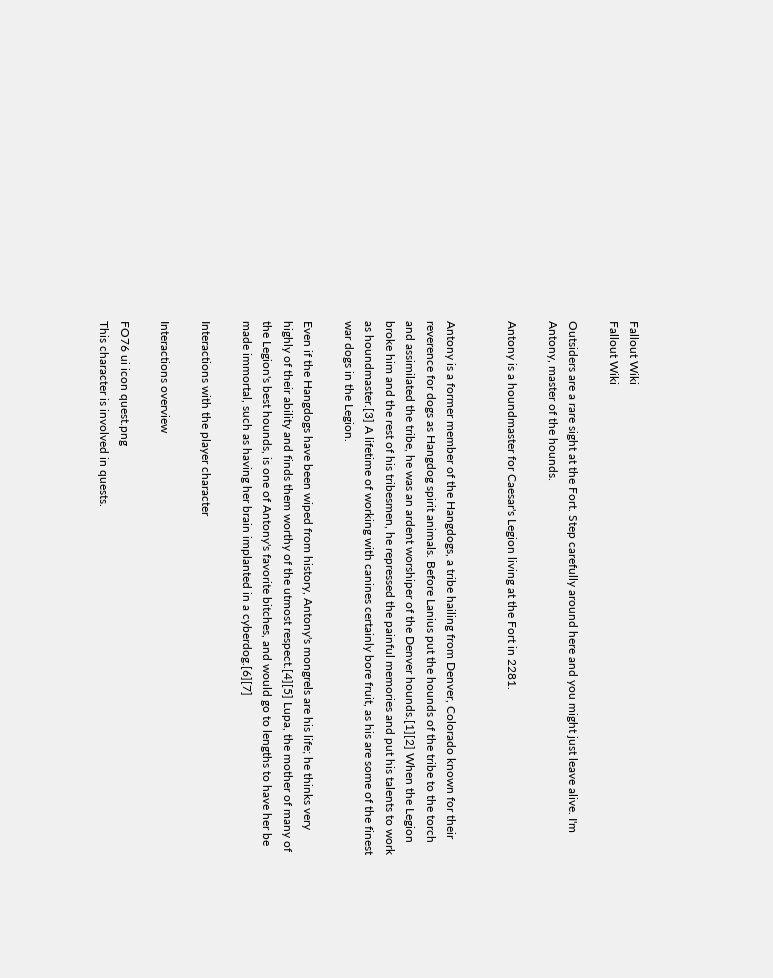Fallout Wiki
Fallout Wiki

Outsiders are a rare sight at the Fort. Step carefully around here and you might just leave alive. I'm Antony, master of the hounds.

Antony is a houndmaster for Caesar's Legion living at the Fort in 2281.


Antony is a former member of the Hangdogs, a tribe hailing from Denver, Colorado known for their reverence for dogs as Hangdog spirit animals. Before Lanius put the hounds of the tribe to the torch and assimilated the tribe, he was an ardent worshiper of the Denver hounds.[1][2] When the Legion broke him and the rest of his tribesmen, he repressed the painful memories and put his talents to work as houndmaster.[3] A lifetime of working with canines certainly bore fruit, as his are some of the finest war dogs in the Legion.

Even if the Hangdogs have been wiped from history, Antony's mongrels are his life; he thinks very highly of their ability and finds them worthy of the utmost respect.[4][5] Lupa, the mother of many of the Legion's best hounds, is one of Antony's favorite bitches, and would go to lengths to have her be made immortal, such as having her brain implanted in a cyberdog.[6][7]

Interactions with the player character

Interactions overview

FO76 ui icon quest.png
This character is involved in quests.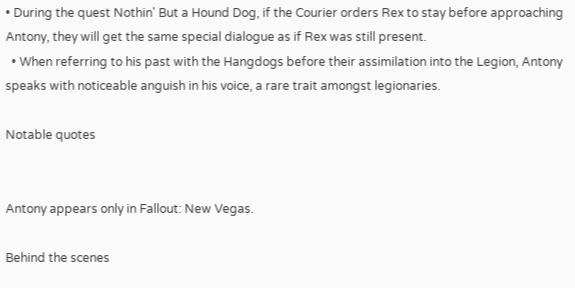• During the quest Nothin' But a Hound Dog, if the Courier orders Rex to stay before approaching Antony, they will get the same special dialogue as if Rex was still present.
  • When referring to his past with the Hangdogs before their assimilation into the Legion, Antony speaks with noticeable anguish in his voice, a rare trait amongst legionaries.

Notable quotes


Antony appears only in Fallout: New Vegas.

Behind the scenes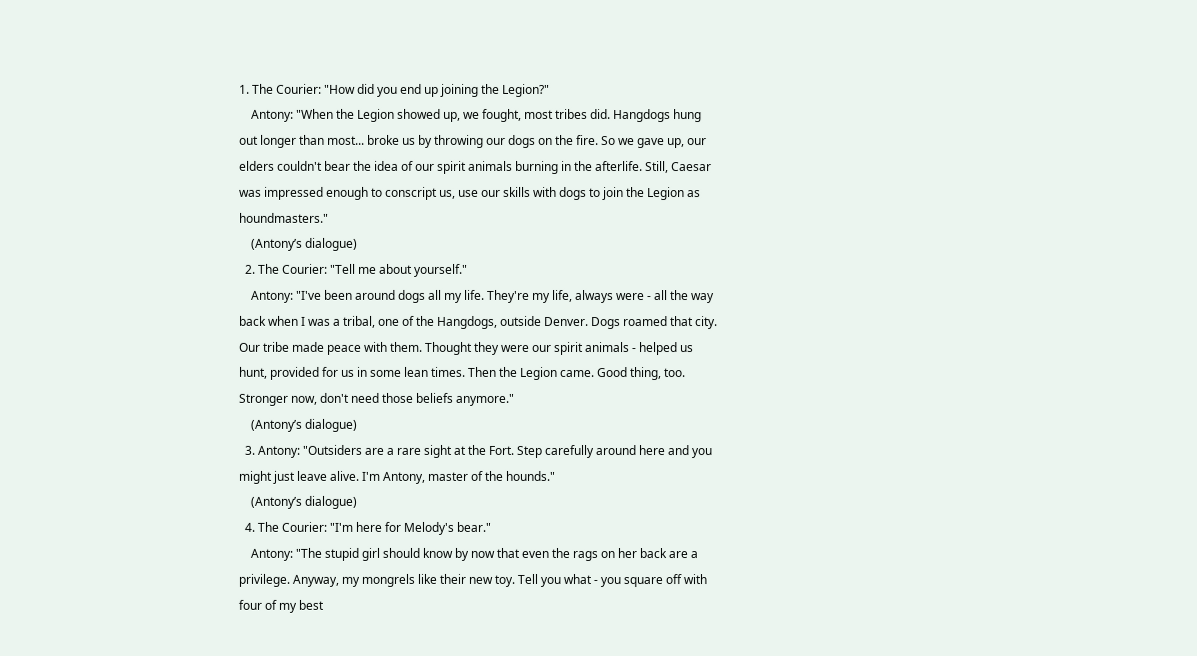1. The Courier: "How did you end up joining the Legion?"
    Antony: "When the Legion showed up, we fought, most tribes did. Hangdogs hung out longer than most... broke us by throwing our dogs on the fire. So we gave up, our elders couldn't bear the idea of our spirit animals burning in the afterlife. Still, Caesar was impressed enough to conscript us, use our skills with dogs to join the Legion as houndmasters."
    (Antony’s dialogue)
  2. The Courier: "Tell me about yourself."
    Antony: "I've been around dogs all my life. They're my life, always were - all the way back when I was a tribal, one of the Hangdogs, outside Denver. Dogs roamed that city. Our tribe made peace with them. Thought they were our spirit animals - helped us hunt, provided for us in some lean times. Then the Legion came. Good thing, too. Stronger now, don't need those beliefs anymore."
    (Antony’s dialogue)
  3. Antony: "Outsiders are a rare sight at the Fort. Step carefully around here and you might just leave alive. I'm Antony, master of the hounds."
    (Antony’s dialogue)
  4. The Courier: "I'm here for Melody's bear."
    Antony: "The stupid girl should know by now that even the rags on her back are a privilege. Anyway, my mongrels like their new toy. Tell you what - you square off with four of my best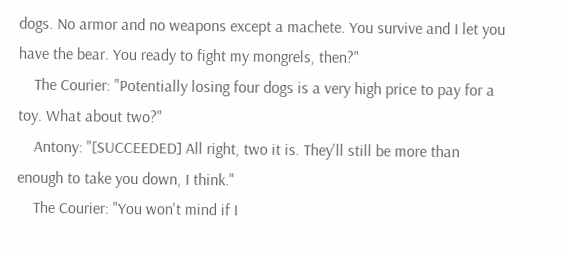dogs. No armor and no weapons except a machete. You survive and I let you have the bear. You ready to fight my mongrels, then?"
    The Courier: "Potentially losing four dogs is a very high price to pay for a toy. What about two?"
    Antony: "[SUCCEEDED] All right, two it is. They'll still be more than enough to take you down, I think."
    The Courier: "You won't mind if I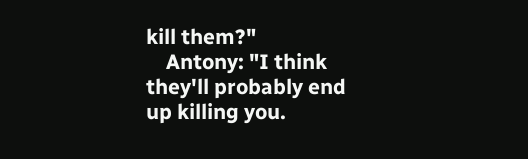kill them?"
    Antony: "I think they'll probably end up killing you.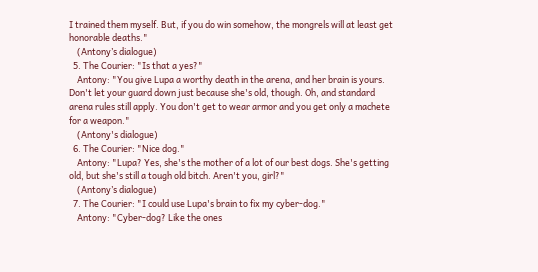I trained them myself. But, if you do win somehow, the mongrels will at least get honorable deaths."
    (Antony’s dialogue)
  5. The Courier: "Is that a yes?"
    Antony: "You give Lupa a worthy death in the arena, and her brain is yours. Don't let your guard down just because she's old, though. Oh, and standard arena rules still apply. You don't get to wear armor and you get only a machete for a weapon."
    (Antony's dialogue)
  6. The Courier: "Nice dog."
    Antony: "Lupa? Yes, she's the mother of a lot of our best dogs. She's getting old, but she's still a tough old bitch. Aren't you, girl?"
    (Antony’s dialogue)
  7. The Courier: "I could use Lupa's brain to fix my cyber-dog."
    Antony: "Cyber-dog? Like the ones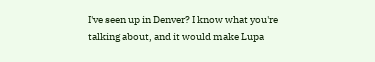I've seen up in Denver? I know what you're talking about, and it would make Lupa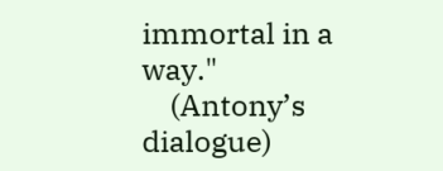immortal in a way."
    (Antony’s dialogue)